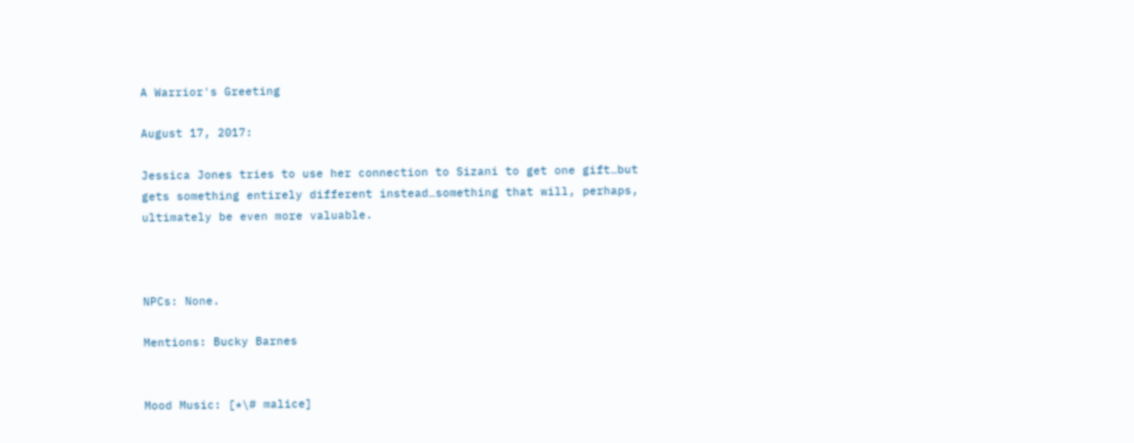A Warrior's Greeting

August 17, 2017:

Jessica Jones tries to use her connection to Sizani to get one gift…but gets something entirely different instead…something that will, perhaps, ultimately be even more valuable.



NPCs: None.

Mentions: Bucky Barnes


Mood Music: [*\# malice]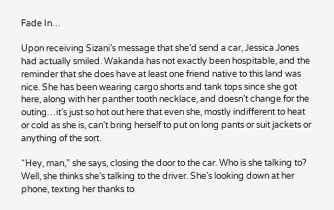Fade In…

Upon receiving Sizani’s message that she’d send a car, Jessica Jones had actually smiled. Wakanda has not exactly been hospitable, and the reminder that she does have at least one friend native to this land was nice. She has been wearing cargo shorts and tank tops since she got here, along with her panther tooth necklace, and doesn’t change for the outing…it’s just so hot out here that even she, mostly indifferent to heat or cold as she is, can’t bring herself to put on long pants or suit jackets or anything of the sort.

“Hey, man,” she says, closing the door to the car. Who is she talking to? Well, she thinks she’s talking to the driver. She’s looking down at her phone, texting her thanks to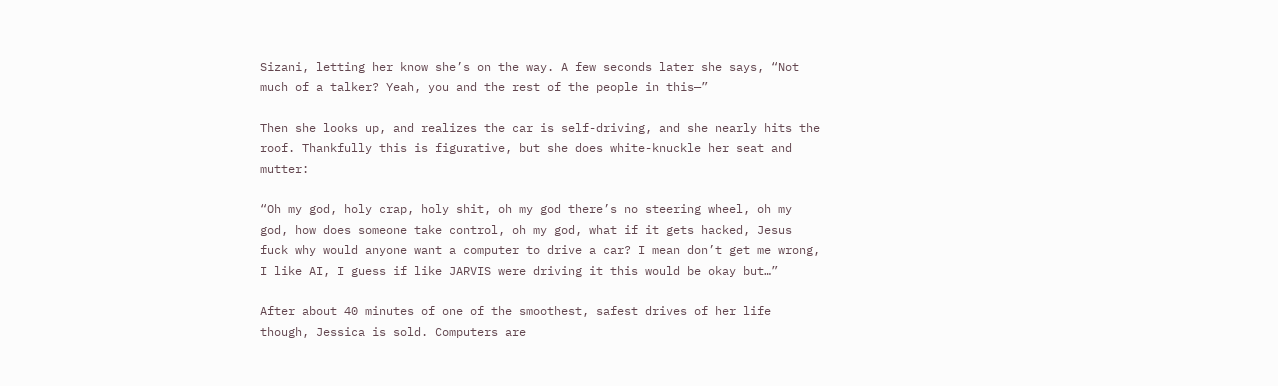Sizani, letting her know she’s on the way. A few seconds later she says, “Not much of a talker? Yeah, you and the rest of the people in this—”

Then she looks up, and realizes the car is self-driving, and she nearly hits the roof. Thankfully this is figurative, but she does white-knuckle her seat and mutter:

“Oh my god, holy crap, holy shit, oh my god there’s no steering wheel, oh my god, how does someone take control, oh my god, what if it gets hacked, Jesus fuck why would anyone want a computer to drive a car? I mean don’t get me wrong, I like AI, I guess if like JARVIS were driving it this would be okay but…”

After about 40 minutes of one of the smoothest, safest drives of her life though, Jessica is sold. Computers are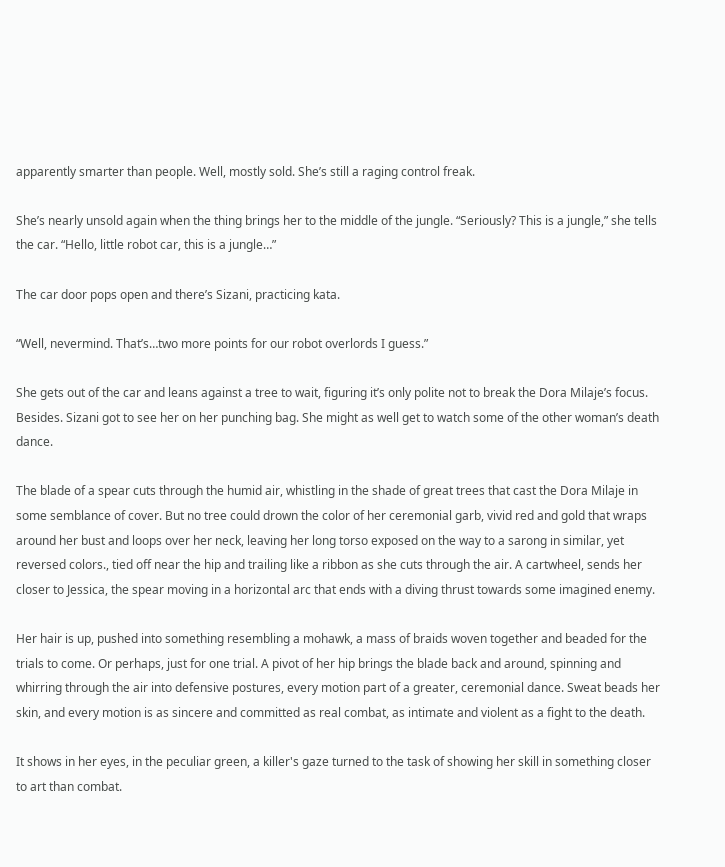apparently smarter than people. Well, mostly sold. She’s still a raging control freak.

She’s nearly unsold again when the thing brings her to the middle of the jungle. “Seriously? This is a jungle,” she tells the car. “Hello, little robot car, this is a jungle…”

The car door pops open and there’s Sizani, practicing kata.

“Well, nevermind. That’s…two more points for our robot overlords I guess.”

She gets out of the car and leans against a tree to wait, figuring it’s only polite not to break the Dora Milaje’s focus. Besides. Sizani got to see her on her punching bag. She might as well get to watch some of the other woman’s death dance.

The blade of a spear cuts through the humid air, whistling in the shade of great trees that cast the Dora Milaje in some semblance of cover. But no tree could drown the color of her ceremonial garb, vivid red and gold that wraps around her bust and loops over her neck, leaving her long torso exposed on the way to a sarong in similar, yet reversed colors., tied off near the hip and trailing like a ribbon as she cuts through the air. A cartwheel, sends her closer to Jessica, the spear moving in a horizontal arc that ends with a diving thrust towards some imagined enemy.

Her hair is up, pushed into something resembling a mohawk, a mass of braids woven together and beaded for the trials to come. Or perhaps, just for one trial. A pivot of her hip brings the blade back and around, spinning and whirring through the air into defensive postures, every motion part of a greater, ceremonial dance. Sweat beads her skin, and every motion is as sincere and committed as real combat, as intimate and violent as a fight to the death.

It shows in her eyes, in the peculiar green, a killer's gaze turned to the task of showing her skill in something closer to art than combat.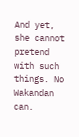And yet, she cannot pretend with such things. No Wakandan can.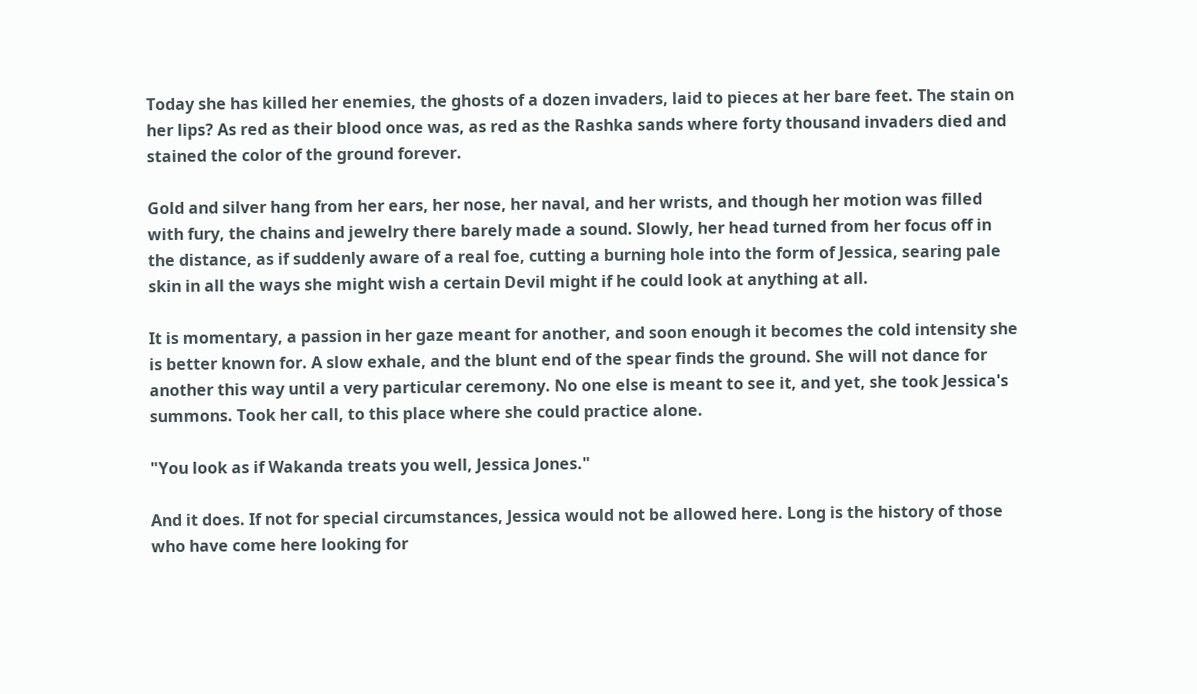Today she has killed her enemies, the ghosts of a dozen invaders, laid to pieces at her bare feet. The stain on her lips? As red as their blood once was, as red as the Rashka sands where forty thousand invaders died and stained the color of the ground forever.

Gold and silver hang from her ears, her nose, her naval, and her wrists, and though her motion was filled with fury, the chains and jewelry there barely made a sound. Slowly, her head turned from her focus off in the distance, as if suddenly aware of a real foe, cutting a burning hole into the form of Jessica, searing pale skin in all the ways she might wish a certain Devil might if he could look at anything at all.

It is momentary, a passion in her gaze meant for another, and soon enough it becomes the cold intensity she is better known for. A slow exhale, and the blunt end of the spear finds the ground. She will not dance for another this way until a very particular ceremony. No one else is meant to see it, and yet, she took Jessica's summons. Took her call, to this place where she could practice alone.

"You look as if Wakanda treats you well, Jessica Jones."

And it does. If not for special circumstances, Jessica would not be allowed here. Long is the history of those who have come here looking for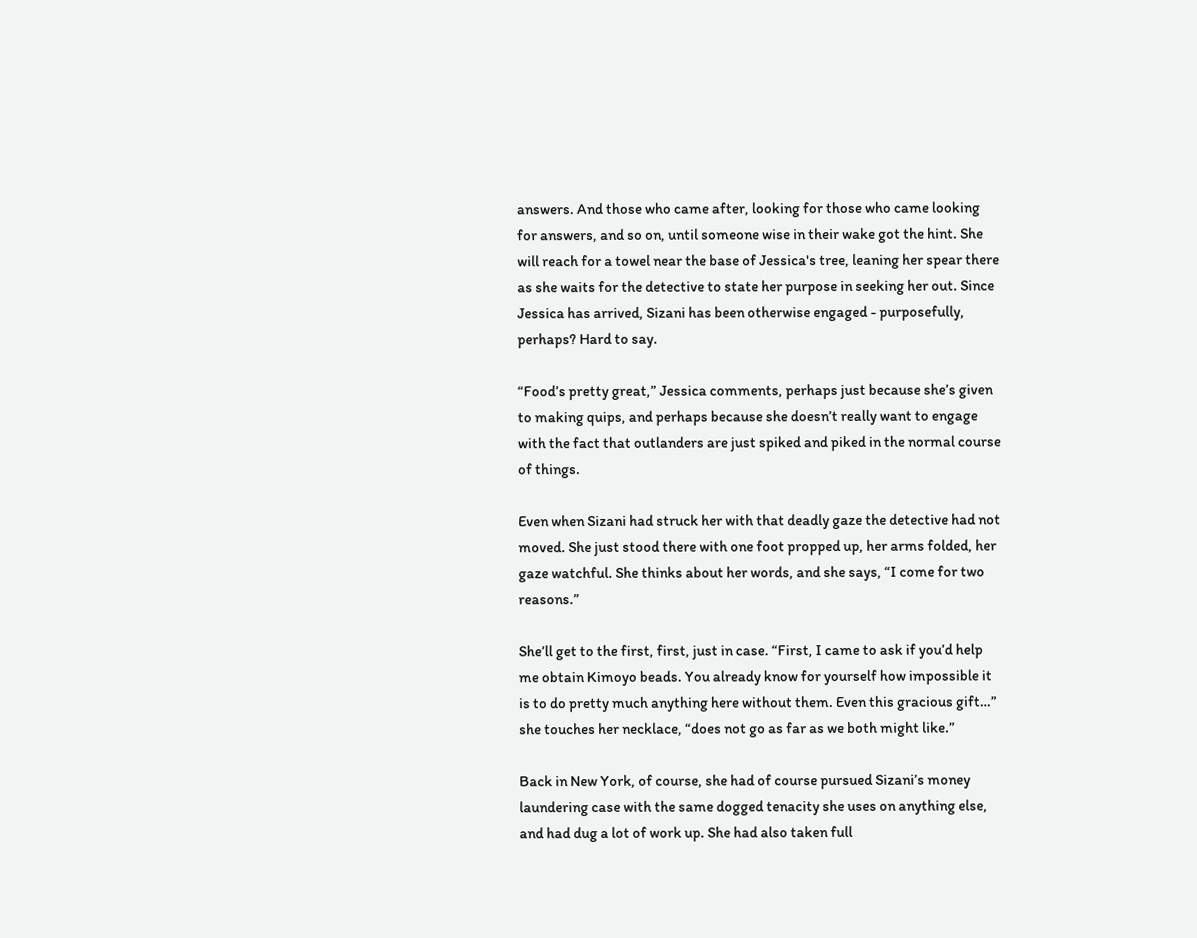answers. And those who came after, looking for those who came looking for answers, and so on, until someone wise in their wake got the hint. She will reach for a towel near the base of Jessica's tree, leaning her spear there as she waits for the detective to state her purpose in seeking her out. Since Jessica has arrived, Sizani has been otherwise engaged - purposefully, perhaps? Hard to say.

“Food’s pretty great,” Jessica comments, perhaps just because she’s given to making quips, and perhaps because she doesn’t really want to engage with the fact that outlanders are just spiked and piked in the normal course of things.

Even when Sizani had struck her with that deadly gaze the detective had not moved. She just stood there with one foot propped up, her arms folded, her gaze watchful. She thinks about her words, and she says, “I come for two reasons.”

She’ll get to the first, first, just in case. “First, I came to ask if you’d help me obtain Kimoyo beads. You already know for yourself how impossible it is to do pretty much anything here without them. Even this gracious gift…” she touches her necklace, “does not go as far as we both might like.”

Back in New York, of course, she had of course pursued Sizani’s money laundering case with the same dogged tenacity she uses on anything else, and had dug a lot of work up. She had also taken full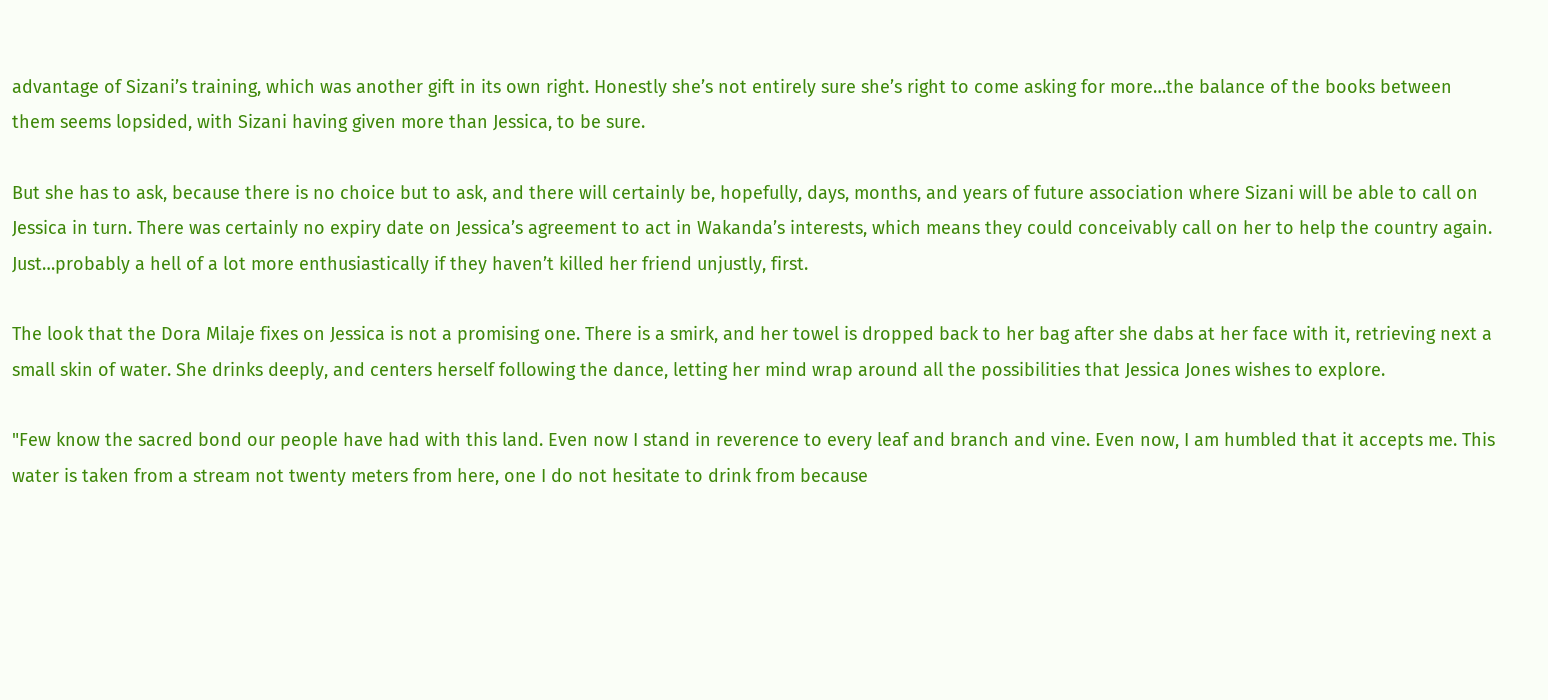advantage of Sizani’s training, which was another gift in its own right. Honestly she’s not entirely sure she’s right to come asking for more…the balance of the books between them seems lopsided, with Sizani having given more than Jessica, to be sure.

But she has to ask, because there is no choice but to ask, and there will certainly be, hopefully, days, months, and years of future association where Sizani will be able to call on Jessica in turn. There was certainly no expiry date on Jessica’s agreement to act in Wakanda’s interests, which means they could conceivably call on her to help the country again. Just…probably a hell of a lot more enthusiastically if they haven’t killed her friend unjustly, first.

The look that the Dora Milaje fixes on Jessica is not a promising one. There is a smirk, and her towel is dropped back to her bag after she dabs at her face with it, retrieving next a small skin of water. She drinks deeply, and centers herself following the dance, letting her mind wrap around all the possibilities that Jessica Jones wishes to explore.

"Few know the sacred bond our people have had with this land. Even now I stand in reverence to every leaf and branch and vine. Even now, I am humbled that it accepts me. This water is taken from a stream not twenty meters from here, one I do not hesitate to drink from because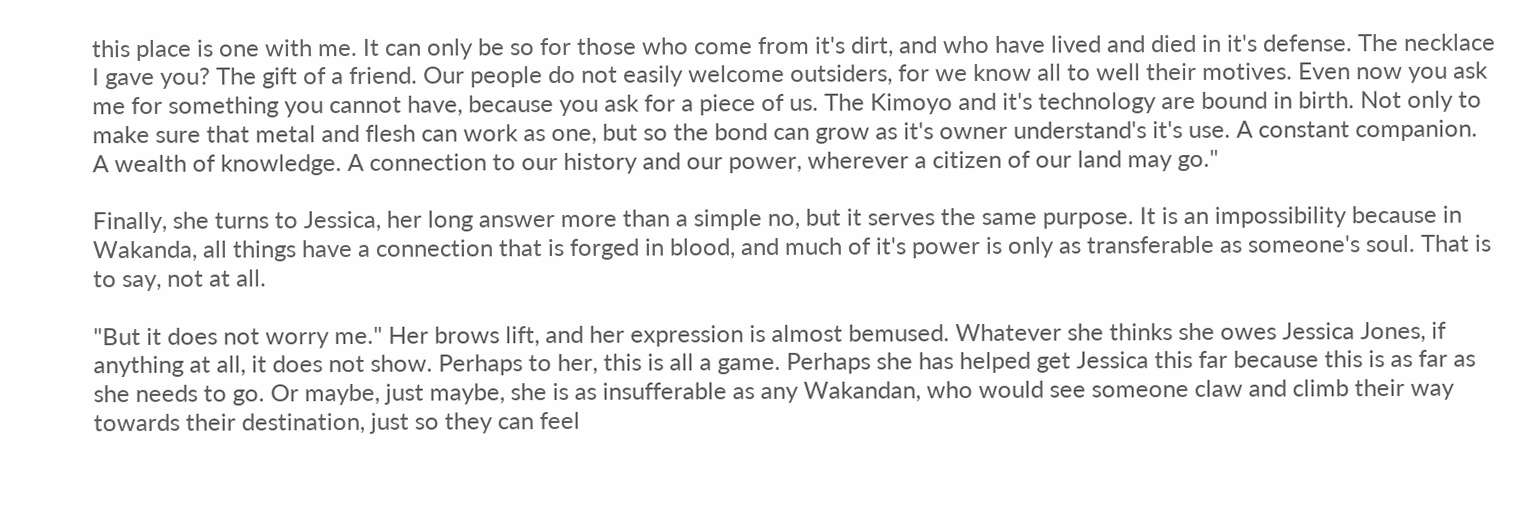this place is one with me. It can only be so for those who come from it's dirt, and who have lived and died in it's defense. The necklace I gave you? The gift of a friend. Our people do not easily welcome outsiders, for we know all to well their motives. Even now you ask me for something you cannot have, because you ask for a piece of us. The Kimoyo and it's technology are bound in birth. Not only to make sure that metal and flesh can work as one, but so the bond can grow as it's owner understand's it's use. A constant companion. A wealth of knowledge. A connection to our history and our power, wherever a citizen of our land may go."

Finally, she turns to Jessica, her long answer more than a simple no, but it serves the same purpose. It is an impossibility because in Wakanda, all things have a connection that is forged in blood, and much of it's power is only as transferable as someone's soul. That is to say, not at all.

"But it does not worry me." Her brows lift, and her expression is almost bemused. Whatever she thinks she owes Jessica Jones, if anything at all, it does not show. Perhaps to her, this is all a game. Perhaps she has helped get Jessica this far because this is as far as she needs to go. Or maybe, just maybe, she is as insufferable as any Wakandan, who would see someone claw and climb their way towards their destination, just so they can feel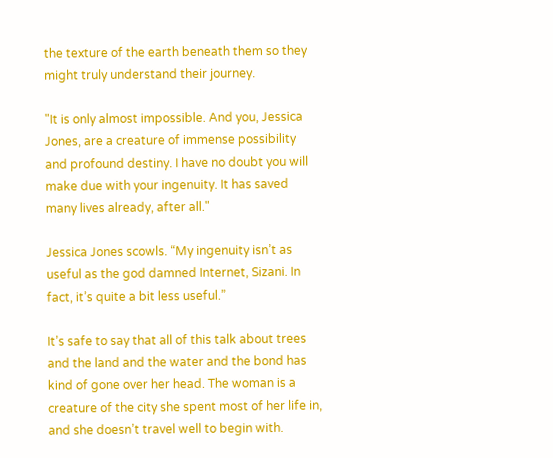the texture of the earth beneath them so they might truly understand their journey.

"It is only almost impossible. And you, Jessica Jones, are a creature of immense possibility and profound destiny. I have no doubt you will make due with your ingenuity. It has saved many lives already, after all."

Jessica Jones scowls. “My ingenuity isn’t as useful as the god damned Internet, Sizani. In fact, it’s quite a bit less useful.”

It’s safe to say that all of this talk about trees and the land and the water and the bond has kind of gone over her head. The woman is a creature of the city she spent most of her life in, and she doesn’t travel well to begin with.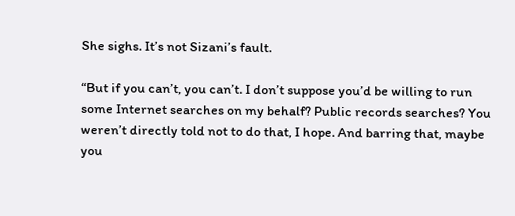She sighs. It’s not Sizani’s fault.

“But if you can’t, you can’t. I don’t suppose you’d be willing to run some Internet searches on my behalf? Public records searches? You weren’t directly told not to do that, I hope. And barring that, maybe you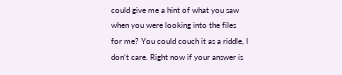could give me a hint of what you saw when you were looking into the files for me? You could couch it as a riddle, I don’t care. Right now if your answer is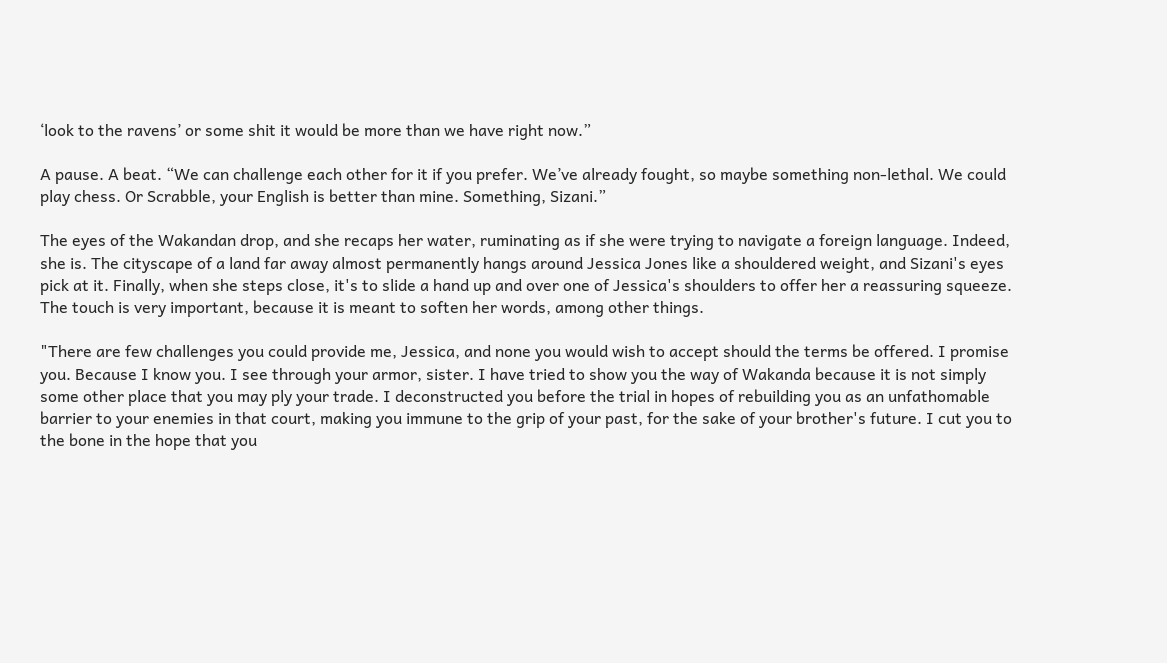‘look to the ravens’ or some shit it would be more than we have right now.”

A pause. A beat. “We can challenge each other for it if you prefer. We’ve already fought, so maybe something non-lethal. We could play chess. Or Scrabble, your English is better than mine. Something, Sizani.”

The eyes of the Wakandan drop, and she recaps her water, ruminating as if she were trying to navigate a foreign language. Indeed, she is. The cityscape of a land far away almost permanently hangs around Jessica Jones like a shouldered weight, and Sizani's eyes pick at it. Finally, when she steps close, it's to slide a hand up and over one of Jessica's shoulders to offer her a reassuring squeeze. The touch is very important, because it is meant to soften her words, among other things.

"There are few challenges you could provide me, Jessica, and none you would wish to accept should the terms be offered. I promise you. Because I know you. I see through your armor, sister. I have tried to show you the way of Wakanda because it is not simply some other place that you may ply your trade. I deconstructed you before the trial in hopes of rebuilding you as an unfathomable barrier to your enemies in that court, making you immune to the grip of your past, for the sake of your brother's future. I cut you to the bone in the hope that you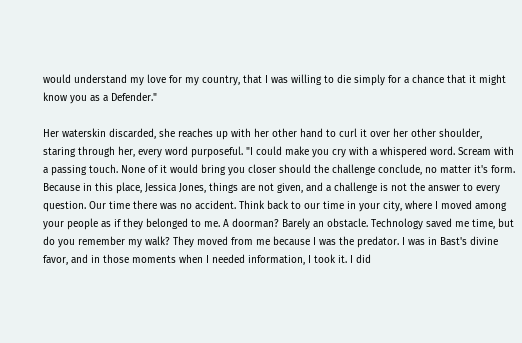would understand my love for my country, that I was willing to die simply for a chance that it might know you as a Defender."

Her waterskin discarded, she reaches up with her other hand to curl it over her other shoulder, staring through her, every word purposeful. "I could make you cry with a whispered word. Scream with a passing touch. None of it would bring you closer should the challenge conclude, no matter it's form. Because in this place, Jessica Jones, things are not given, and a challenge is not the answer to every question. Our time there was no accident. Think back to our time in your city, where I moved among your people as if they belonged to me. A doorman? Barely an obstacle. Technology saved me time, but do you remember my walk? They moved from me because I was the predator. I was in Bast's divine favor, and in those moments when I needed information, I took it. I did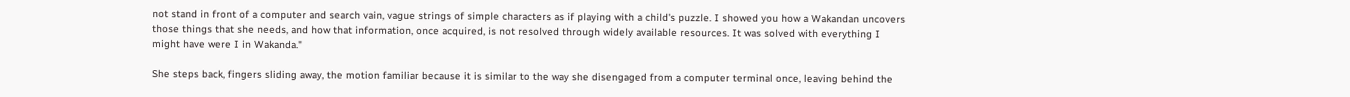not stand in front of a computer and search vain, vague strings of simple characters as if playing with a child's puzzle. I showed you how a Wakandan uncovers those things that she needs, and how that information, once acquired, is not resolved through widely available resources. It was solved with everything I might have were I in Wakanda."

She steps back, fingers sliding away, the motion familiar because it is similar to the way she disengaged from a computer terminal once, leaving behind the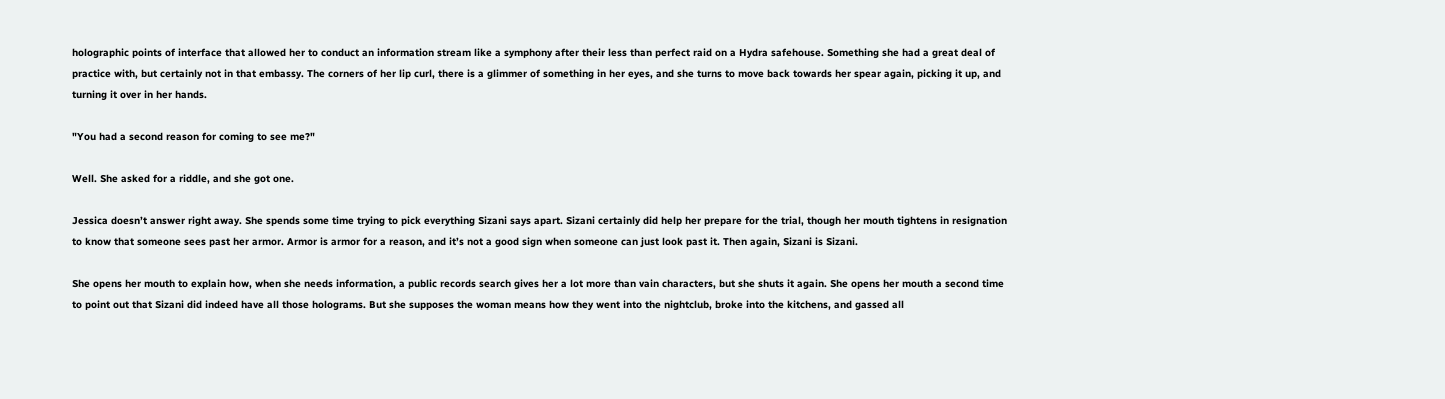holographic points of interface that allowed her to conduct an information stream like a symphony after their less than perfect raid on a Hydra safehouse. Something she had a great deal of practice with, but certainly not in that embassy. The corners of her lip curl, there is a glimmer of something in her eyes, and she turns to move back towards her spear again, picking it up, and turning it over in her hands.

"You had a second reason for coming to see me?"

Well. She asked for a riddle, and she got one.

Jessica doesn’t answer right away. She spends some time trying to pick everything Sizani says apart. Sizani certainly did help her prepare for the trial, though her mouth tightens in resignation to know that someone sees past her armor. Armor is armor for a reason, and it’s not a good sign when someone can just look past it. Then again, Sizani is Sizani.

She opens her mouth to explain how, when she needs information, a public records search gives her a lot more than vain characters, but she shuts it again. She opens her mouth a second time to point out that Sizani did indeed have all those holograms. But she supposes the woman means how they went into the nightclub, broke into the kitchens, and gassed all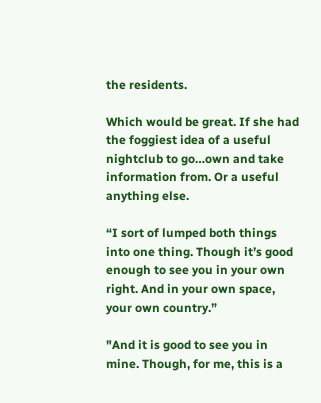the residents.

Which would be great. If she had the foggiest idea of a useful nightclub to go…own and take information from. Or a useful anything else.

“I sort of lumped both things into one thing. Though it’s good enough to see you in your own right. And in your own space, your own country.”

"And it is good to see you in mine. Though, for me, this is a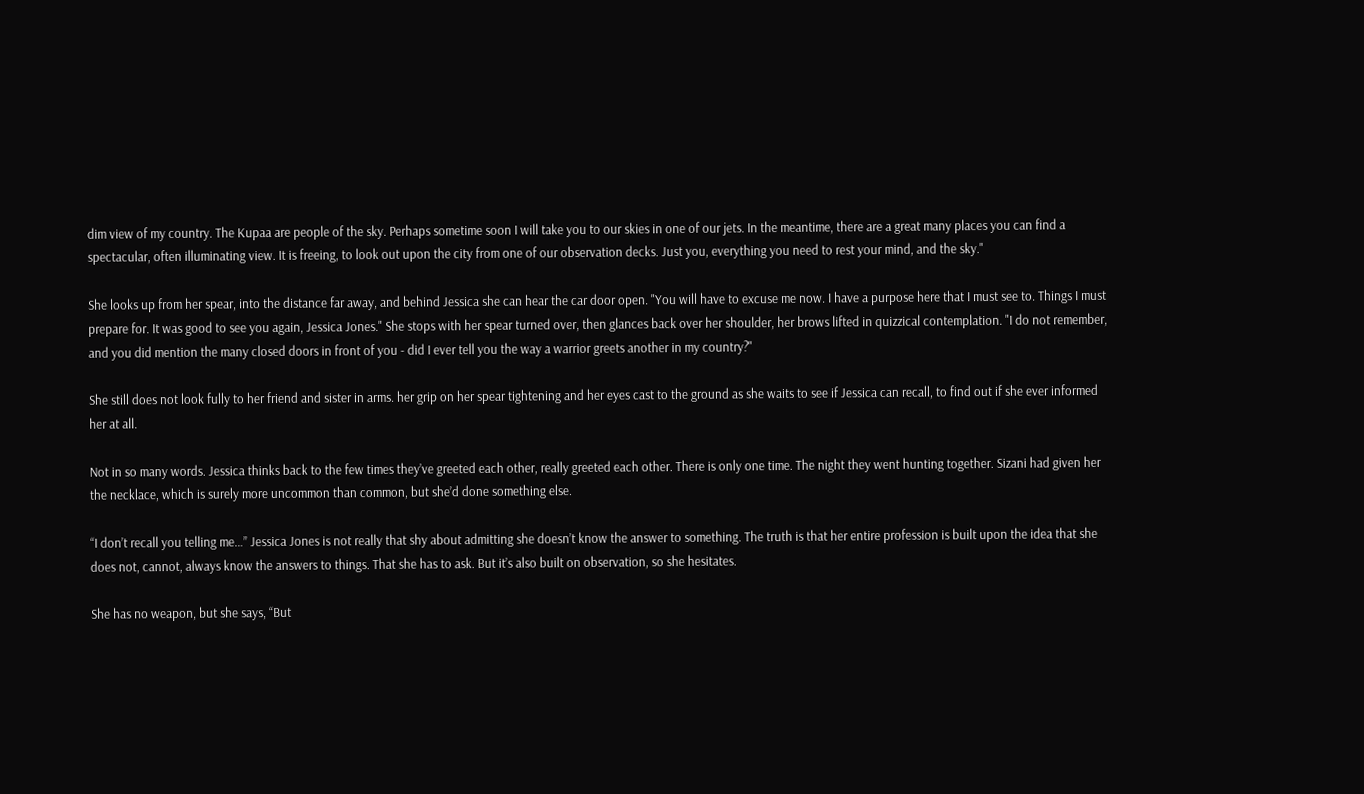dim view of my country. The Kupaa are people of the sky. Perhaps sometime soon I will take you to our skies in one of our jets. In the meantime, there are a great many places you can find a spectacular, often illuminating view. It is freeing, to look out upon the city from one of our observation decks. Just you, everything you need to rest your mind, and the sky."

She looks up from her spear, into the distance far away, and behind Jessica she can hear the car door open. "You will have to excuse me now. I have a purpose here that I must see to. Things I must prepare for. It was good to see you again, Jessica Jones." She stops with her spear turned over, then glances back over her shoulder, her brows lifted in quizzical contemplation. "I do not remember, and you did mention the many closed doors in front of you - did I ever tell you the way a warrior greets another in my country?"

She still does not look fully to her friend and sister in arms. her grip on her spear tightening and her eyes cast to the ground as she waits to see if Jessica can recall, to find out if she ever informed her at all.

Not in so many words. Jessica thinks back to the few times they’ve greeted each other, really greeted each other. There is only one time. The night they went hunting together. Sizani had given her the necklace, which is surely more uncommon than common, but she’d done something else.

“I don’t recall you telling me…” Jessica Jones is not really that shy about admitting she doesn’t know the answer to something. The truth is that her entire profession is built upon the idea that she does not, cannot, always know the answers to things. That she has to ask. But it’s also built on observation, so she hesitates.

She has no weapon, but she says, “But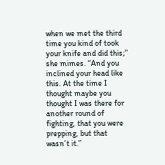when we met the third time you kind of took your knife and did this;” she mimes. “And you inclined your head like this. At the time I thought maybe you thought I was there for another round of fighting, that you were prepping, but that wasn’t it.”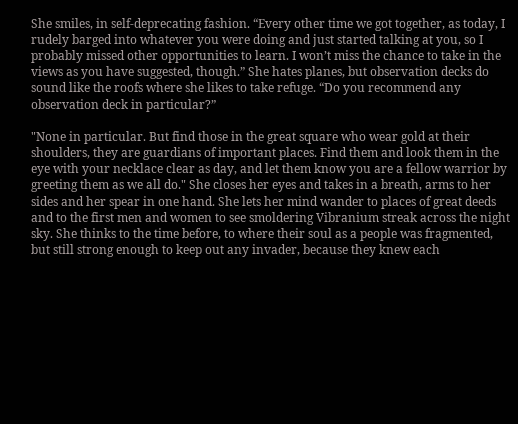She smiles, in self-deprecating fashion. “Every other time we got together, as today, I rudely barged into whatever you were doing and just started talking at you, so I probably missed other opportunities to learn. I won’t miss the chance to take in the views as you have suggested, though.” She hates planes, but observation decks do sound like the roofs where she likes to take refuge. “Do you recommend any observation deck in particular?”

"None in particular. But find those in the great square who wear gold at their shoulders, they are guardians of important places. Find them and look them in the eye with your necklace clear as day, and let them know you are a fellow warrior by greeting them as we all do." She closes her eyes and takes in a breath, arms to her sides and her spear in one hand. She lets her mind wander to places of great deeds and to the first men and women to see smoldering Vibranium streak across the night sky. She thinks to the time before, to where their soul as a people was fragmented, but still strong enough to keep out any invader, because they knew each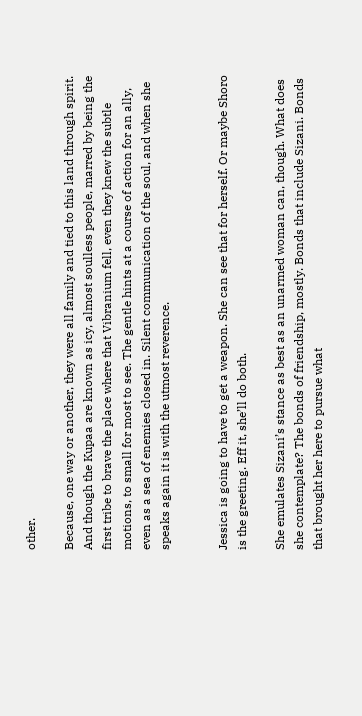other.

Because, one way or another, they were all family and tied to this land through spirit. And though the Kupaa are known as icy, almost soulless people, marred by being the first tribe to brave the place where that Vibranium fell, even they knew the subtle motions, to small for most to see. The gentle hints at a course of action for an ally, even as a sea of enemies closed in. Silent communication of the soul, and when she speaks again it is with the utmost reverence.


Jessica is going to have to get a weapon. She can see that for herself. Or maybe Shoro is the greeting. Eff it, she’ll do both.

She emulates Sizani’s stance as best as an unarmed woman can, though. What does she contemplate? The bonds of friendship, mostly. Bonds that include Sizani. Bonds that brought her here to pursue what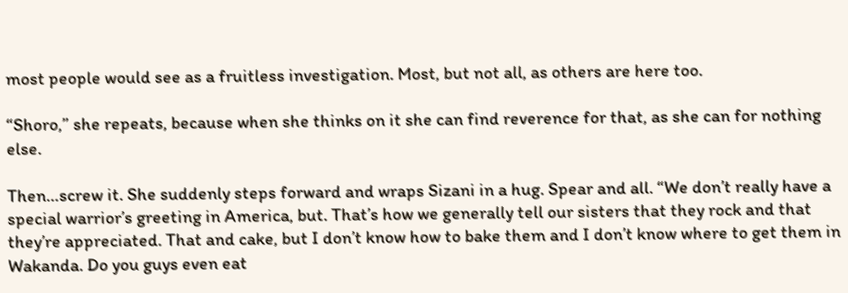most people would see as a fruitless investigation. Most, but not all, as others are here too.

“Shoro,” she repeats, because when she thinks on it she can find reverence for that, as she can for nothing else.

Then…screw it. She suddenly steps forward and wraps Sizani in a hug. Spear and all. “We don’t really have a special warrior’s greeting in America, but. That’s how we generally tell our sisters that they rock and that they’re appreciated. That and cake, but I don’t know how to bake them and I don’t know where to get them in Wakanda. Do you guys even eat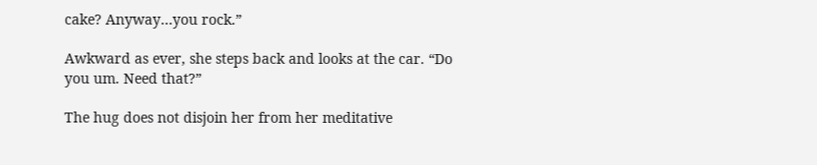cake? Anyway…you rock.”

Awkward as ever, she steps back and looks at the car. “Do you um. Need that?”

The hug does not disjoin her from her meditative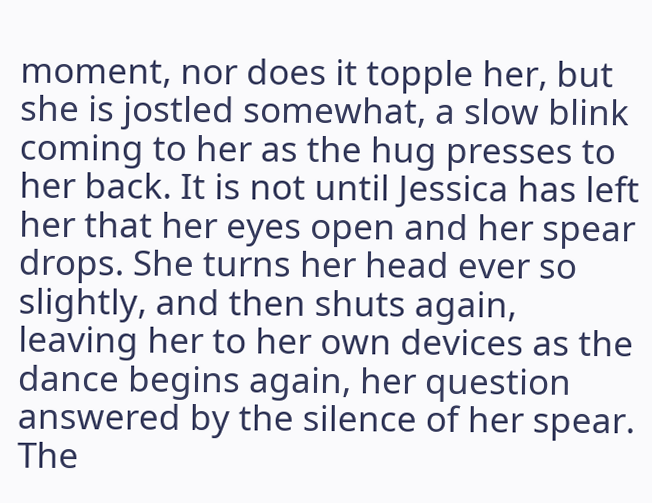moment, nor does it topple her, but she is jostled somewhat, a slow blink coming to her as the hug presses to her back. It is not until Jessica has left her that her eyes open and her spear drops. She turns her head ever so slightly, and then shuts again, leaving her to her own devices as the dance begins again, her question answered by the silence of her spear. The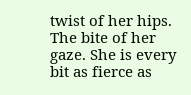twist of her hips. The bite of her gaze. She is every bit as fierce as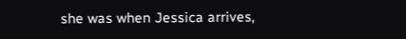she was when Jessica arrives,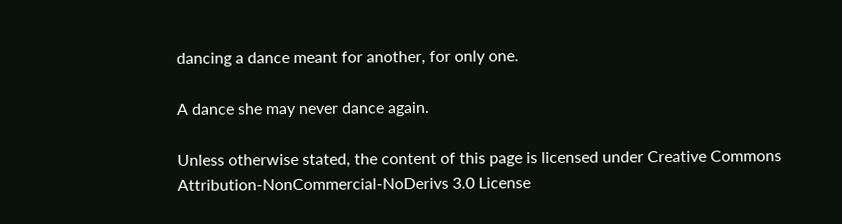dancing a dance meant for another, for only one.

A dance she may never dance again.

Unless otherwise stated, the content of this page is licensed under Creative Commons Attribution-NonCommercial-NoDerivs 3.0 License